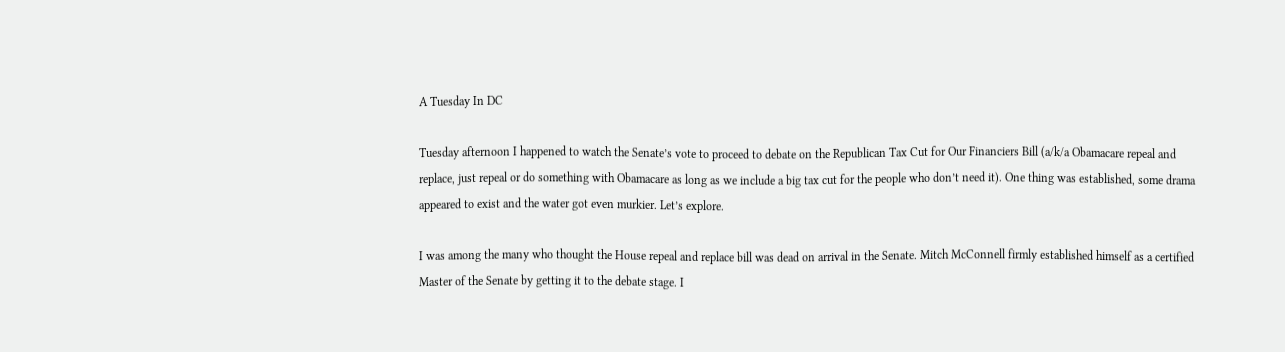A Tuesday In DC

Tuesday afternoon I happened to watch the Senate’s vote to proceed to debate on the Republican Tax Cut for Our Financiers Bill (a/k/a Obamacare repeal and replace, just repeal or do something with Obamacare as long as we include a big tax cut for the people who don’t need it). One thing was established, some drama appeared to exist and the water got even murkier. Let’s explore.

I was among the many who thought the House repeal and replace bill was dead on arrival in the Senate. Mitch McConnell firmly established himself as a certified Master of the Senate by getting it to the debate stage. I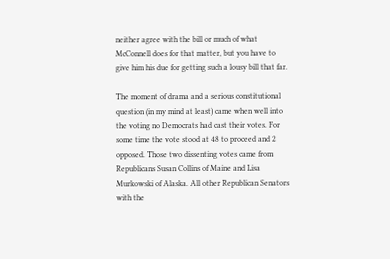neither agree with the bill or much of what McConnell does for that matter, but you have to give him his due for getting such a lousy bill that far.

The moment of drama and a serious constitutional question (in my mind at least) came when well into the voting no Democrats had cast their votes. For some time the vote stood at 48 to proceed and 2 opposed. Those two dissenting votes came from Republicans Susan Collins of Maine and Lisa Murkowski of Alaska. All other Republican Senators with the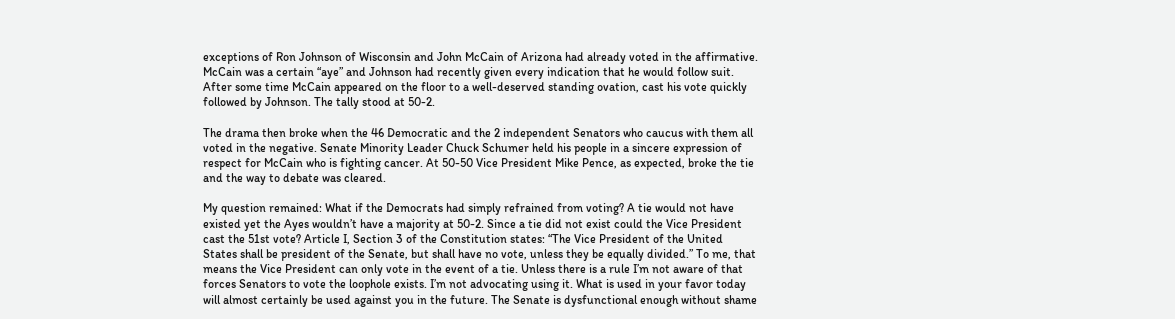exceptions of Ron Johnson of Wisconsin and John McCain of Arizona had already voted in the affirmative. McCain was a certain “aye” and Johnson had recently given every indication that he would follow suit. After some time McCain appeared on the floor to a well-deserved standing ovation, cast his vote quickly followed by Johnson. The tally stood at 50-2.

The drama then broke when the 46 Democratic and the 2 independent Senators who caucus with them all voted in the negative. Senate Minority Leader Chuck Schumer held his people in a sincere expression of respect for McCain who is fighting cancer. At 50-50 Vice President Mike Pence, as expected, broke the tie and the way to debate was cleared.

My question remained: What if the Democrats had simply refrained from voting? A tie would not have existed yet the Ayes wouldn’t have a majority at 50-2. Since a tie did not exist could the Vice President cast the 51st vote? Article I, Section 3 of the Constitution states: “The Vice President of the United States shall be president of the Senate, but shall have no vote, unless they be equally divided.” To me, that means the Vice President can only vote in the event of a tie. Unless there is a rule I’m not aware of that forces Senators to vote the loophole exists. I’m not advocating using it. What is used in your favor today will almost certainly be used against you in the future. The Senate is dysfunctional enough without shame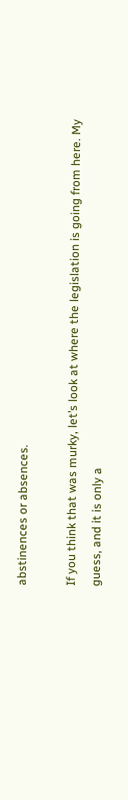abstinences or absences.

If you think that was murky, let’s look at where the legislation is going from here. My guess, and it is only a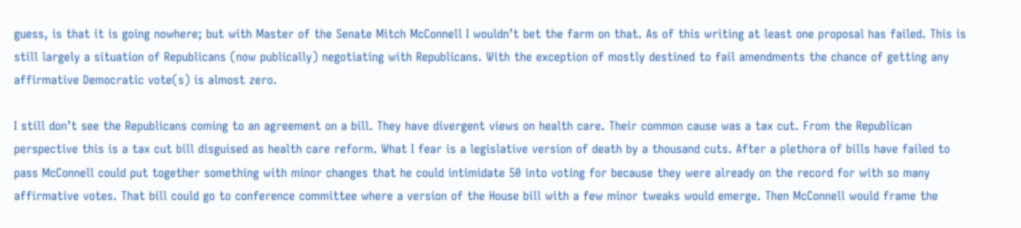guess, is that it is going nowhere; but with Master of the Senate Mitch McConnell I wouldn’t bet the farm on that. As of this writing at least one proposal has failed. This is still largely a situation of Republicans (now publically) negotiating with Republicans. With the exception of mostly destined to fail amendments the chance of getting any affirmative Democratic vote(s) is almost zero.

I still don’t see the Republicans coming to an agreement on a bill. They have divergent views on health care. Their common cause was a tax cut. From the Republican perspective this is a tax cut bill disguised as health care reform. What I fear is a legislative version of death by a thousand cuts. After a plethora of bills have failed to pass McConnell could put together something with minor changes that he could intimidate 50 into voting for because they were already on the record for with so many affirmative votes. That bill could go to conference committee where a version of the House bill with a few minor tweaks would emerge. Then McConnell would frame the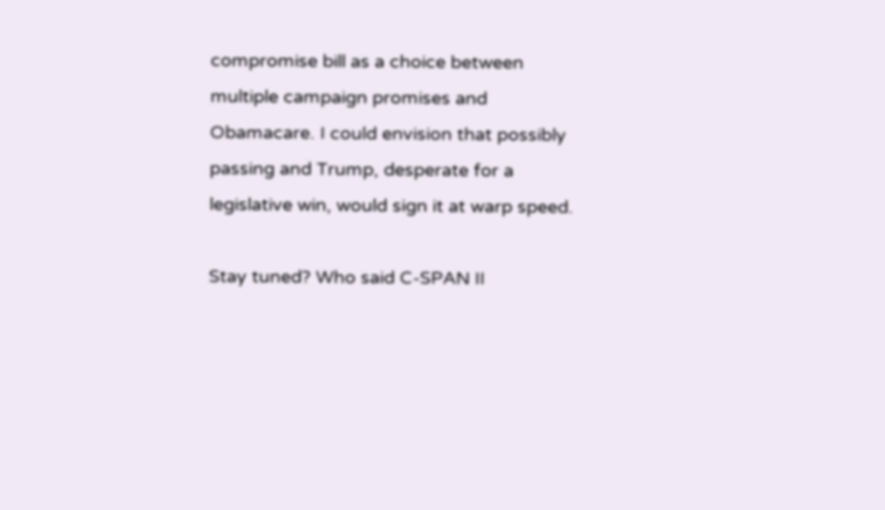compromise bill as a choice between multiple campaign promises and Obamacare. I could envision that possibly passing and Trump, desperate for a legislative win, would sign it at warp speed.

Stay tuned? Who said C-SPAN II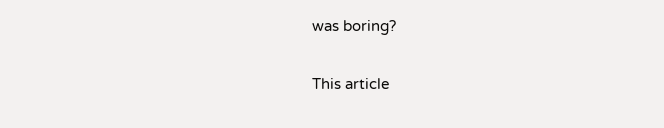was boring?

This article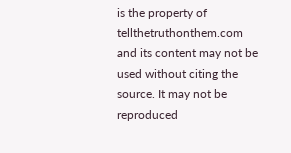is the property of tellthetruthonthem.com and its content may not be used without citing the source. It may not be reproduced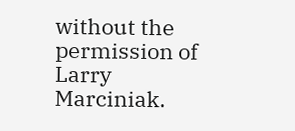without the permission of Larry Marciniak.